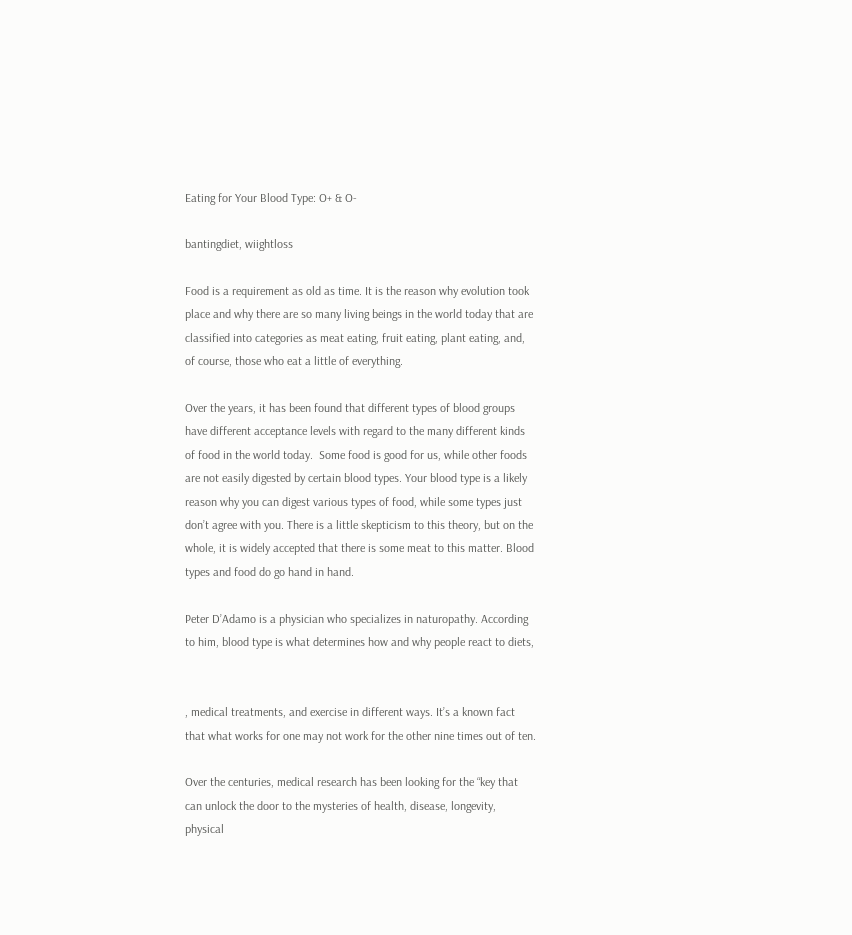Eating for Your Blood Type: O+ & O-

bantingdiet, wiightloss

Food is a requirement as old as time. It is the reason why evolution took place and why there are so many living beings in the world today that are classified into categories as meat eating, fruit eating, plant eating, and, of course, those who eat a little of everything.

Over the years, it has been found that different types of blood groups have different acceptance levels with regard to the many different kinds of food in the world today.  Some food is good for us, while other foods are not easily digested by certain blood types. Your blood type is a likely reason why you can digest various types of food, while some types just don’t agree with you. There is a little skepticism to this theory, but on the whole, it is widely accepted that there is some meat to this matter. Blood types and food do go hand in hand.

Peter D’Adamo is a physician who specializes in naturopathy. According to him, blood type is what determines how and why people react to diets,


, medical treatments, and exercise in different ways. It’s a known fact that what works for one may not work for the other nine times out of ten.

Over the centuries, medical research has been looking for the “key that can unlock the door to the mysteries of health, disease, longevity, physical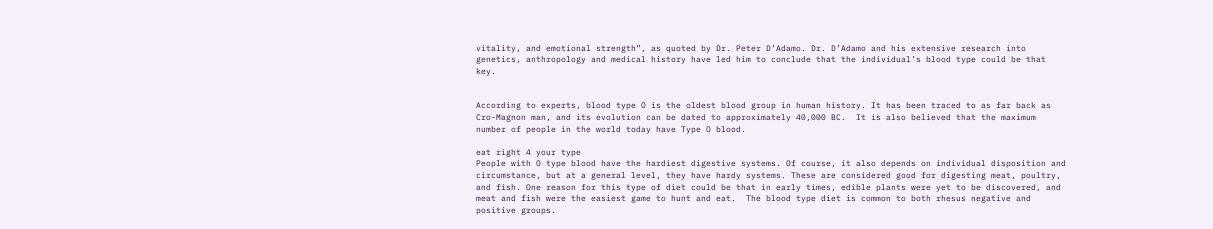vitality, and emotional strength”, as quoted by Dr. Peter D’Adamo. Dr. D’Adamo and his extensive research into genetics, anthropology and medical history have led him to conclude that the individual’s blood type could be that key.


According to experts, blood type O is the oldest blood group in human history. It has been traced to as far back as Cro-Magnon man, and its evolution can be dated to approximately 40,000 BC.  It is also believed that the maximum number of people in the world today have Type O blood.

eat right 4 your type
People with O type blood have the hardiest digestive systems. Of course, it also depends on individual disposition and circumstance, but at a general level, they have hardy systems. These are considered good for digesting meat, poultry, and fish. One reason for this type of diet could be that in early times, edible plants were yet to be discovered, and meat and fish were the easiest game to hunt and eat.  The blood type diet is common to both rhesus negative and positive groups.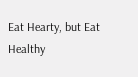Eat Hearty, but Eat Healthy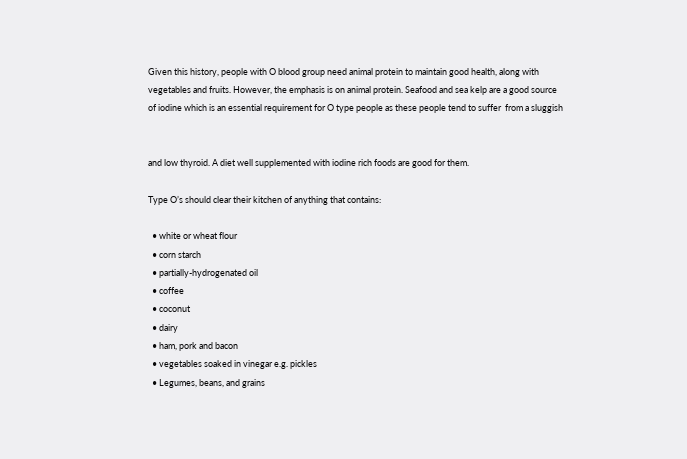Given this history, people with O blood group need animal protein to maintain good health, along with vegetables and fruits. However, the emphasis is on animal protein. Seafood and sea kelp are a good source of iodine which is an essential requirement for O type people as these people tend to suffer  from a sluggish


and low thyroid. A diet well supplemented with iodine rich foods are good for them.

Type O’s should clear their kitchen of anything that contains:

  • white or wheat flour
  • corn starch
  • partially-hydrogenated oil
  • coffee
  • coconut
  • dairy
  • ham, pork and bacon
  • vegetables soaked in vinegar e.g. pickles
  • Legumes, beans, and grains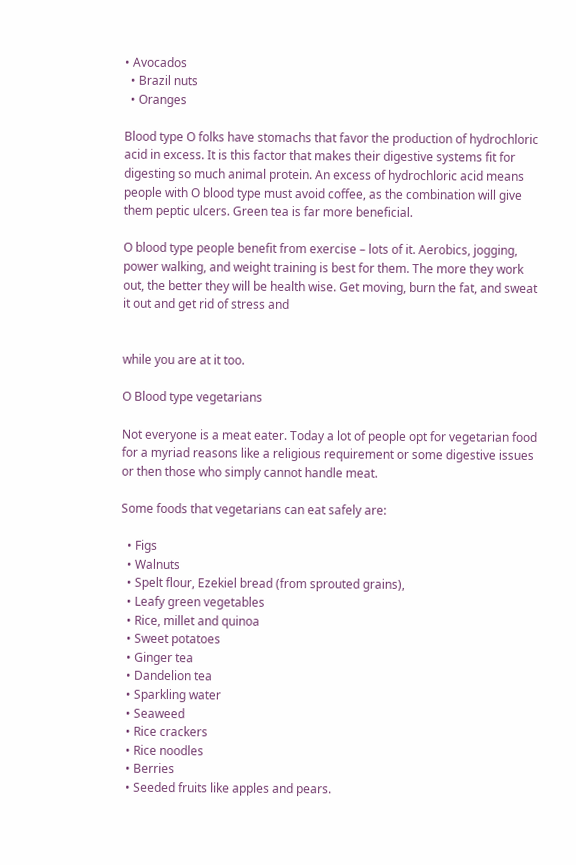• Avocados
  • Brazil nuts
  • Oranges

Blood type O folks have stomachs that favor the production of hydrochloric acid in excess. It is this factor that makes their digestive systems fit for digesting so much animal protein. An excess of hydrochloric acid means people with O blood type must avoid coffee, as the combination will give them peptic ulcers. Green tea is far more beneficial.

O blood type people benefit from exercise – lots of it. Aerobics, jogging, power walking, and weight training is best for them. The more they work out, the better they will be health wise. Get moving, burn the fat, and sweat it out and get rid of stress and


while you are at it too.

O Blood type vegetarians

Not everyone is a meat eater. Today a lot of people opt for vegetarian food for a myriad reasons like a religious requirement or some digestive issues or then those who simply cannot handle meat.

Some foods that vegetarians can eat safely are:

  • Figs
  • Walnuts
  • Spelt flour, Ezekiel bread (from sprouted grains),
  • Leafy green vegetables
  • Rice, millet and quinoa
  • Sweet potatoes
  • Ginger tea
  • Dandelion tea
  • Sparkling water
  • Seaweed
  • Rice crackers
  • Rice noodles
  • Berries
  • Seeded fruits like apples and pears.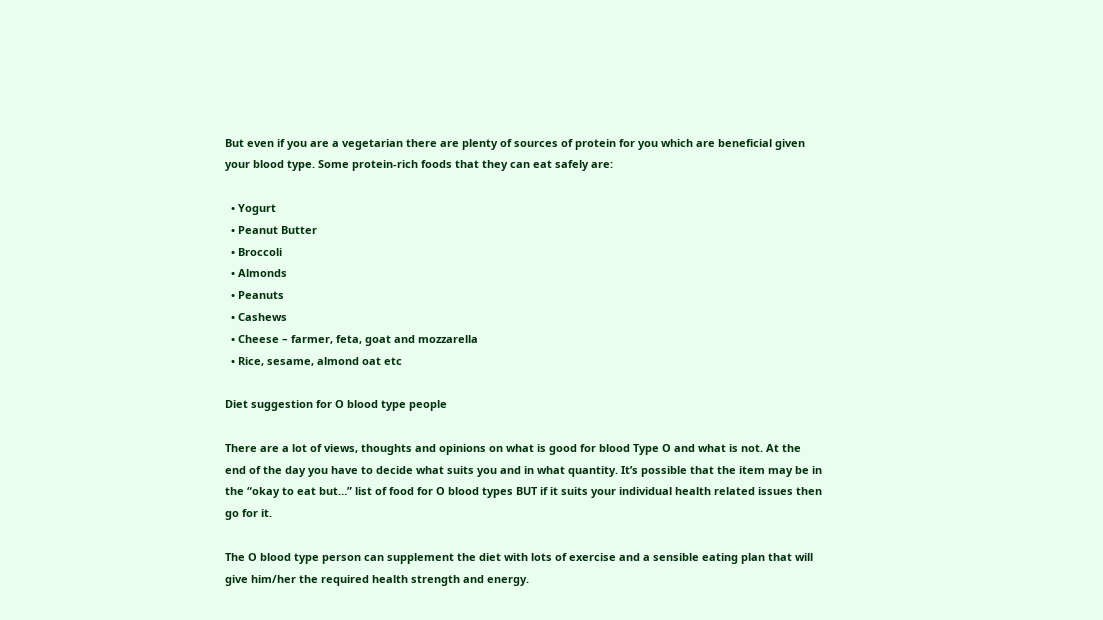But even if you are a vegetarian there are plenty of sources of protein for you which are beneficial given your blood type. Some protein-rich foods that they can eat safely are:

  • Yogurt
  • Peanut Butter
  • Broccoli
  • Almonds
  • Peanuts
  • Cashews
  • Cheese – farmer, feta, goat and mozzarella
  • Rice, sesame, almond oat etc

Diet suggestion for O blood type people

There are a lot of views, thoughts and opinions on what is good for blood Type O and what is not. At the end of the day you have to decide what suits you and in what quantity. It’s possible that the item may be in the “okay to eat but…” list of food for O blood types BUT if it suits your individual health related issues then go for it.

The O blood type person can supplement the diet with lots of exercise and a sensible eating plan that will give him/her the required health strength and energy.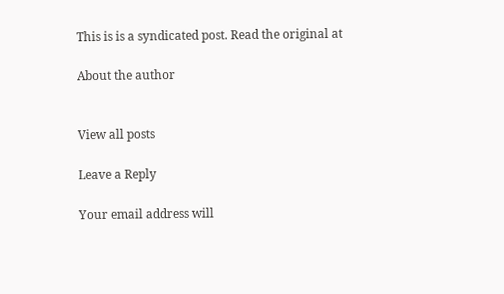This is is a syndicated post. Read the original at

About the author


View all posts

Leave a Reply

Your email address will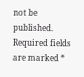not be published. Required fields are marked *